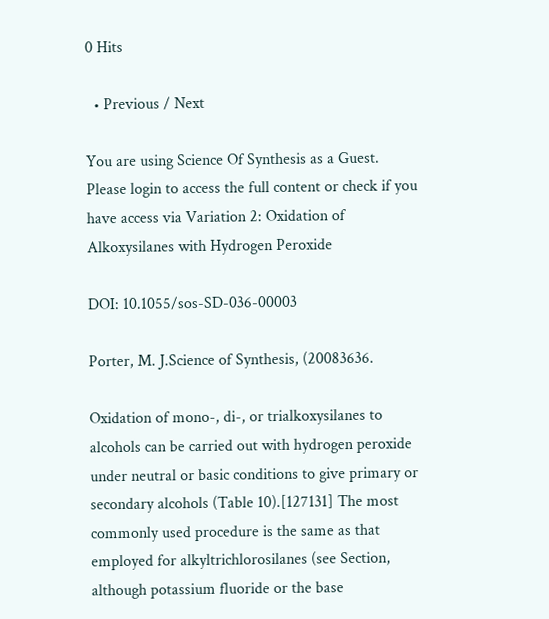0 Hits

  • Previous / Next

You are using Science Of Synthesis as a Guest.
Please login to access the full content or check if you have access via Variation 2: Oxidation of Alkoxysilanes with Hydrogen Peroxide

DOI: 10.1055/sos-SD-036-00003

Porter, M. J.Science of Synthesis, (20083636.

Oxidation of mono-, di-, or trialkoxysilanes to alcohols can be carried out with hydrogen peroxide under neutral or basic conditions to give primary or secondary alcohols (Table 10).[127131] The most commonly used procedure is the same as that employed for alkyltrichlorosilanes (see Section, although potassium fluoride or the base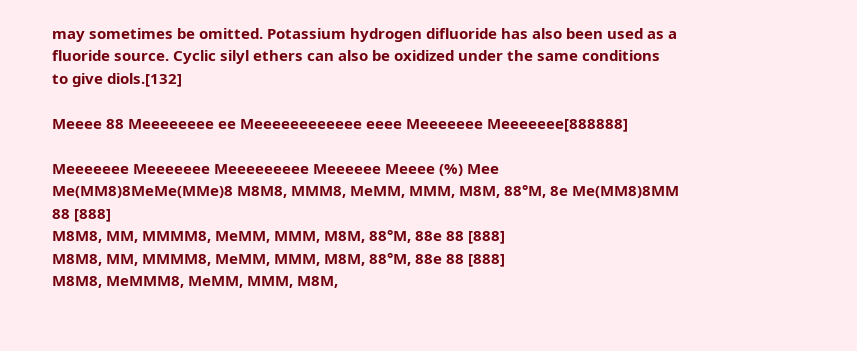may sometimes be omitted. Potassium hydrogen difluoride has also been used as a fluoride source. Cyclic silyl ethers can also be oxidized under the same conditions to give diols.[132]

Meeee 88 Meeeeeeee ee Meeeeeeeeeeee eeee Meeeeeee Meeeeeee[888888]

Meeeeeee Meeeeeee Meeeeeeeee Meeeeee Meeee (%) Mee
Me(MM8)8MeMe(MMe)8 M8M8, MMM8, MeMM, MMM, M8M, 88°M, 8e Me(MM8)8MM 88 [888]
M8M8, MM, MMMM8, MeMM, MMM, M8M, 88°M, 88e 88 [888]
M8M8, MM, MMMM8, MeMM, MMM, M8M, 88°M, 88e 88 [888]
M8M8, MeMMM8, MeMM, MMM, M8M,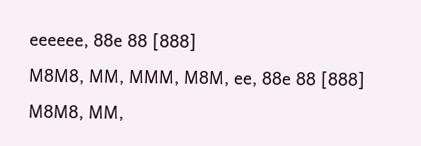eeeeee, 88e 88 [888]
M8M8, MM, MMM, M8M, ee, 88e 88 [888]
M8M8, MM,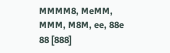MMMM8, MeMM, MMM, M8M, ee, 88e 88 [888]